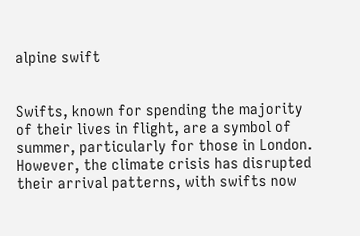alpine swift


Swifts, known for spending the majority of their lives in flight, are a symbol of summer, particularly for those in London. However, the climate crisis has disrupted their arrival patterns, with swifts now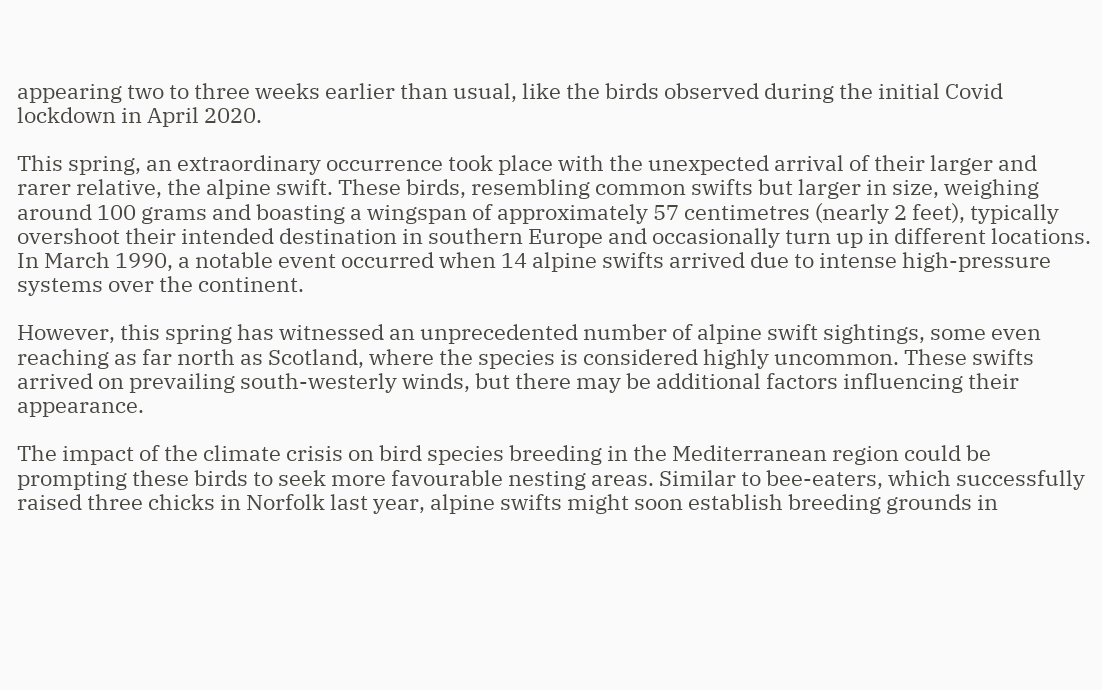appearing two to three weeks earlier than usual, like the birds observed during the initial Covid lockdown in April 2020.

This spring, an extraordinary occurrence took place with the unexpected arrival of their larger and rarer relative, the alpine swift. These birds, resembling common swifts but larger in size, weighing around 100 grams and boasting a wingspan of approximately 57 centimetres (nearly 2 feet), typically overshoot their intended destination in southern Europe and occasionally turn up in different locations. In March 1990, a notable event occurred when 14 alpine swifts arrived due to intense high-pressure systems over the continent.

However, this spring has witnessed an unprecedented number of alpine swift sightings, some even reaching as far north as Scotland, where the species is considered highly uncommon. These swifts arrived on prevailing south-westerly winds, but there may be additional factors influencing their appearance.

The impact of the climate crisis on bird species breeding in the Mediterranean region could be prompting these birds to seek more favourable nesting areas. Similar to bee-eaters, which successfully raised three chicks in Norfolk last year, alpine swifts might soon establish breeding grounds in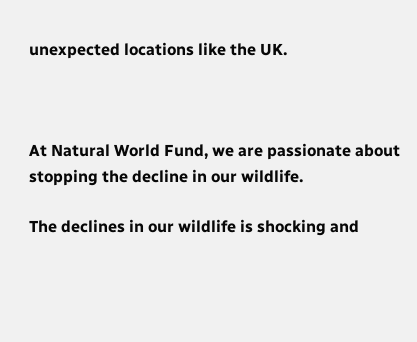unexpected locations like the UK.



At Natural World Fund, we are passionate about stopping the decline in our wildlife.

The declines in our wildlife is shocking and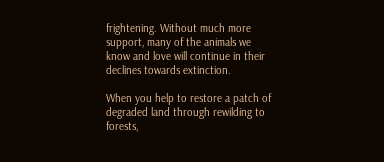frightening. Without much more support, many of the animals we know and love will continue in their declines towards extinction.

When you help to restore a patch of degraded land through rewilding to forests,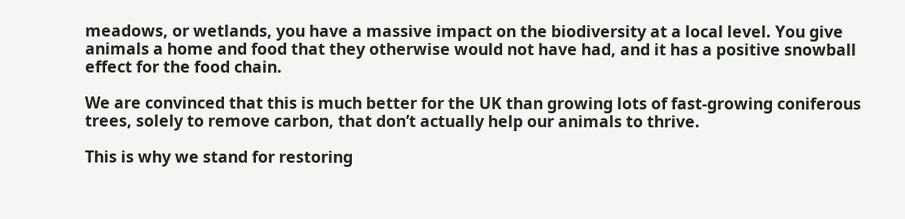meadows, or wetlands, you have a massive impact on the biodiversity at a local level. You give animals a home and food that they otherwise would not have had, and it has a positive snowball effect for the food chain.

We are convinced that this is much better for the UK than growing lots of fast-growing coniferous trees, solely to remove carbon, that don’t actually help our animals to thrive.

This is why we stand for restoring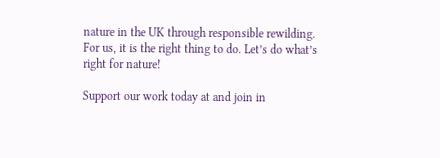nature in the UK through responsible rewilding. For us, it is the right thing to do. Let’s do what’s right for nature!

Support our work today at and join in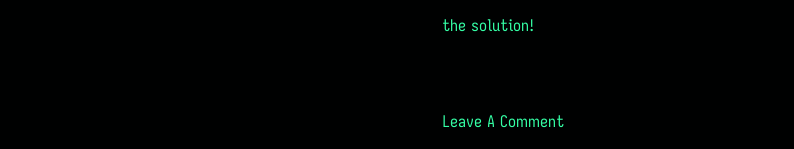the solution!


Leave A Comment